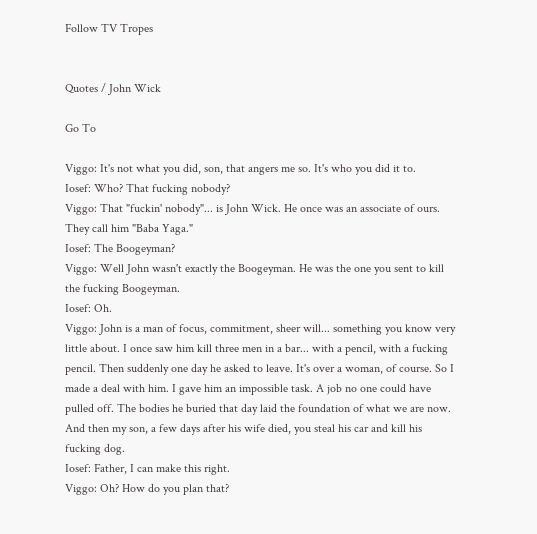Follow TV Tropes


Quotes / John Wick

Go To

Viggo: It's not what you did, son, that angers me so. It's who you did it to.
Iosef: Who? That fucking nobody?
Viggo: That "fuckin' nobody"... is John Wick. He once was an associate of ours. They call him "Baba Yaga."
Iosef: The Boogeyman?
Viggo: Well John wasn't exactly the Boogeyman. He was the one you sent to kill the fucking Boogeyman.
Iosef: Oh.
Viggo: John is a man of focus, commitment, sheer will... something you know very little about. I once saw him kill three men in a bar... with a pencil, with a fucking pencil. Then suddenly one day he asked to leave. It's over a woman, of course. So I made a deal with him. I gave him an impossible task. A job no one could have pulled off. The bodies he buried that day laid the foundation of what we are now. And then my son, a few days after his wife died, you steal his car and kill his fucking dog.
Iosef: Father, I can make this right.
Viggo: Oh? How do you plan that?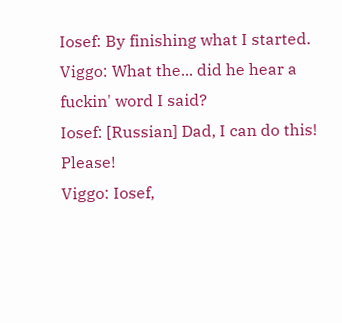Iosef: By finishing what I started.
Viggo: What the... did he hear a fuckin' word I said?
Iosef: [Russian] Dad, I can do this! Please!
Viggo: Iosef,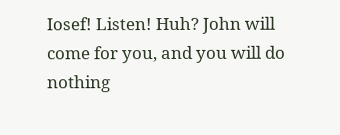Iosef! Listen! Huh? John will come for you, and you will do nothing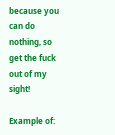because you can do nothing, so get the fuck out of my sight!

Example of: